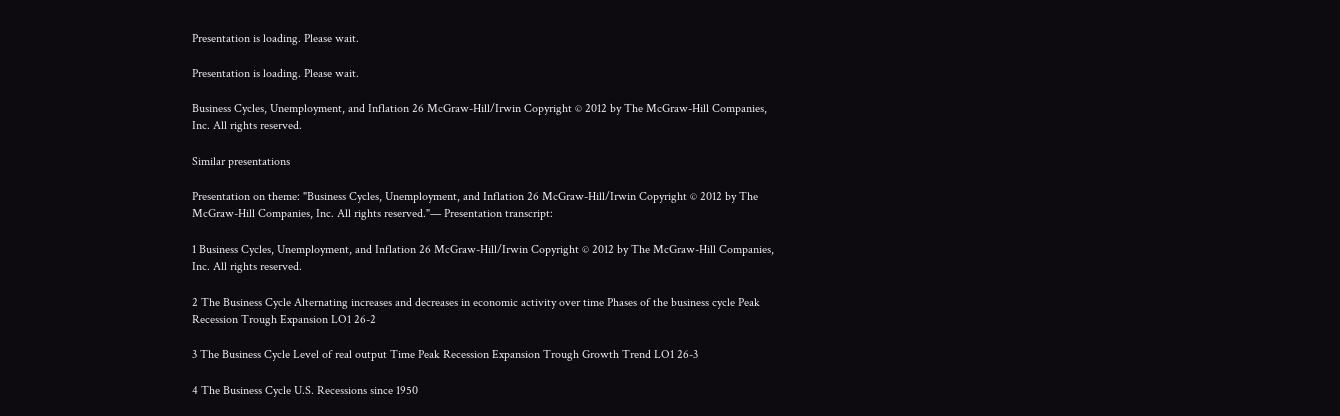Presentation is loading. Please wait.

Presentation is loading. Please wait.

Business Cycles, Unemployment, and Inflation 26 McGraw-Hill/Irwin Copyright © 2012 by The McGraw-Hill Companies, Inc. All rights reserved.

Similar presentations

Presentation on theme: "Business Cycles, Unemployment, and Inflation 26 McGraw-Hill/Irwin Copyright © 2012 by The McGraw-Hill Companies, Inc. All rights reserved."— Presentation transcript:

1 Business Cycles, Unemployment, and Inflation 26 McGraw-Hill/Irwin Copyright © 2012 by The McGraw-Hill Companies, Inc. All rights reserved.

2 The Business Cycle Alternating increases and decreases in economic activity over time Phases of the business cycle Peak Recession Trough Expansion LO1 26-2

3 The Business Cycle Level of real output Time Peak Recession Expansion Trough Growth Trend LO1 26-3

4 The Business Cycle U.S. Recessions since 1950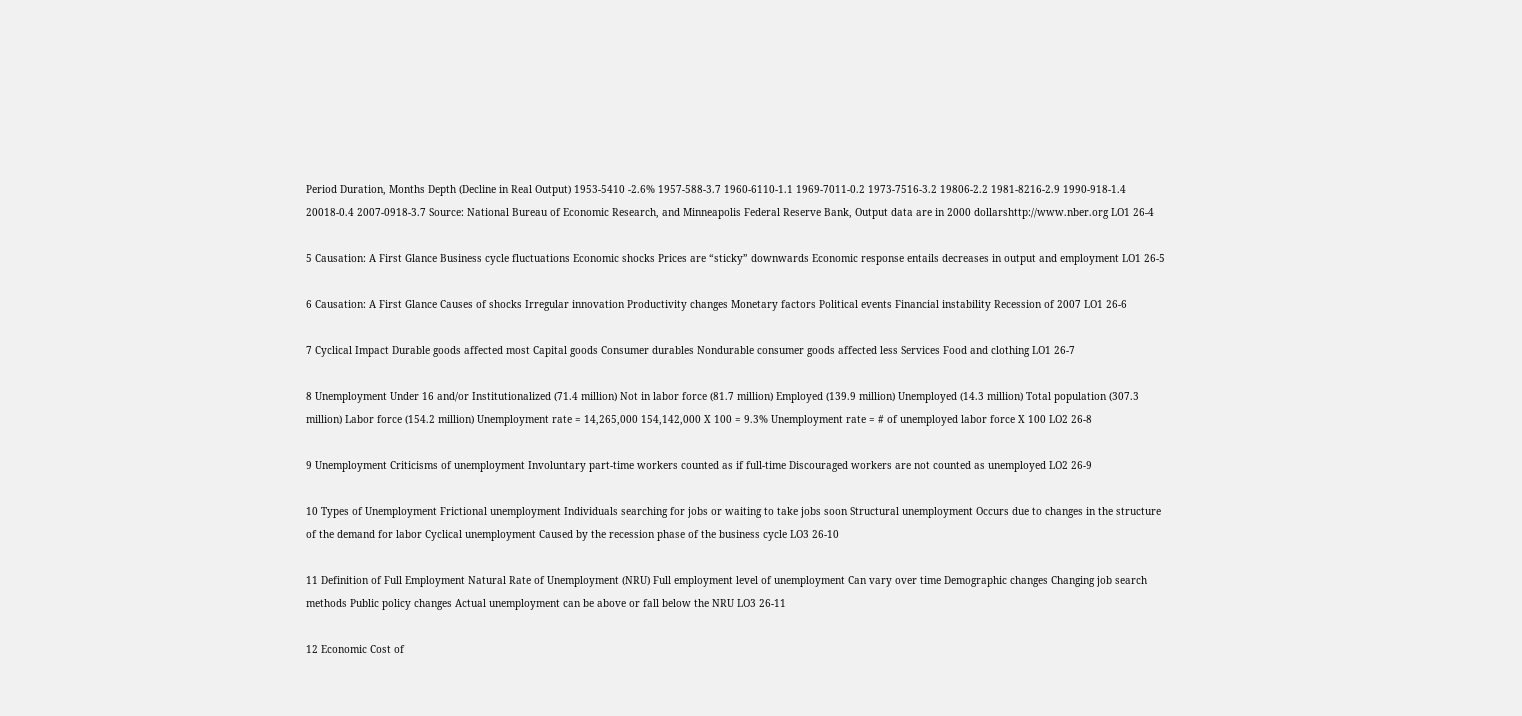Period Duration, Months Depth (Decline in Real Output) 1953-5410 -2.6% 1957-588-3.7 1960-6110-1.1 1969-7011-0.2 1973-7516-3.2 19806-2.2 1981-8216-2.9 1990-918-1.4 20018-0.4 2007-0918-3.7 Source: National Bureau of Economic Research, and Minneapolis Federal Reserve Bank, Output data are in 2000 dollarshttp://www.nber.org LO1 26-4

5 Causation: A First Glance Business cycle fluctuations Economic shocks Prices are “sticky” downwards Economic response entails decreases in output and employment LO1 26-5

6 Causation: A First Glance Causes of shocks Irregular innovation Productivity changes Monetary factors Political events Financial instability Recession of 2007 LO1 26-6

7 Cyclical Impact Durable goods affected most Capital goods Consumer durables Nondurable consumer goods affected less Services Food and clothing LO1 26-7

8 Unemployment Under 16 and/or Institutionalized (71.4 million) Not in labor force (81.7 million) Employed (139.9 million) Unemployed (14.3 million) Total population (307.3 million) Labor force (154.2 million) Unemployment rate = 14,265,000 154,142,000 X 100 = 9.3% Unemployment rate = # of unemployed labor force X 100 LO2 26-8

9 Unemployment Criticisms of unemployment Involuntary part-time workers counted as if full-time Discouraged workers are not counted as unemployed LO2 26-9

10 Types of Unemployment Frictional unemployment Individuals searching for jobs or waiting to take jobs soon Structural unemployment Occurs due to changes in the structure of the demand for labor Cyclical unemployment Caused by the recession phase of the business cycle LO3 26-10

11 Definition of Full Employment Natural Rate of Unemployment (NRU) Full employment level of unemployment Can vary over time Demographic changes Changing job search methods Public policy changes Actual unemployment can be above or fall below the NRU LO3 26-11

12 Economic Cost of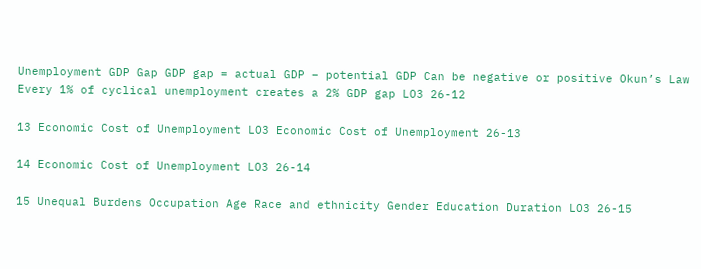Unemployment GDP Gap GDP gap = actual GDP – potential GDP Can be negative or positive Okun’s Law Every 1% of cyclical unemployment creates a 2% GDP gap LO3 26-12

13 Economic Cost of Unemployment LO3 Economic Cost of Unemployment 26-13

14 Economic Cost of Unemployment LO3 26-14

15 Unequal Burdens Occupation Age Race and ethnicity Gender Education Duration LO3 26-15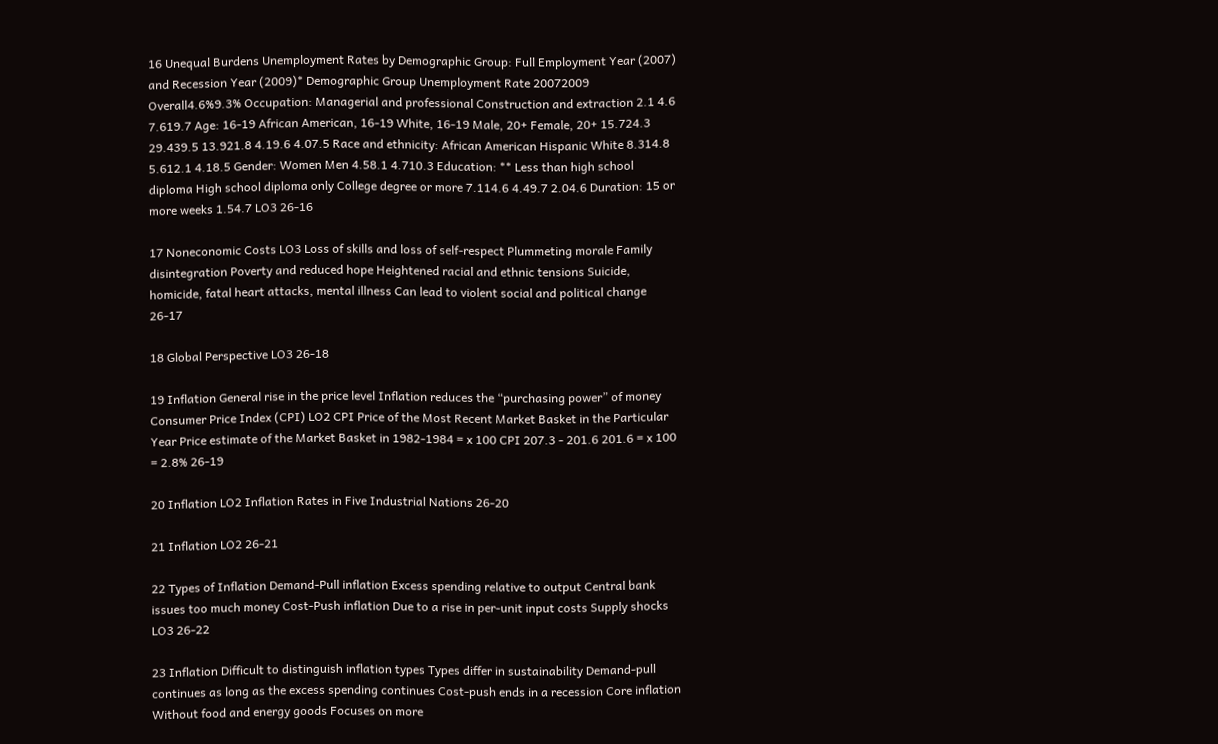16 Unequal Burdens Unemployment Rates by Demographic Group: Full Employment Year (2007) and Recession Year (2009)* Demographic Group Unemployment Rate 20072009 Overall4.6%9.3% Occupation: Managerial and professional Construction and extraction 2.1 4.6 7.619.7 Age: 16-19 African American, 16-19 White, 16-19 Male, 20+ Female, 20+ 15.724.3 29.439.5 13.921.8 4.19.6 4.07.5 Race and ethnicity: African American Hispanic White 8.314.8 5.612.1 4.18.5 Gender: Women Men 4.58.1 4.710.3 Education: ** Less than high school diploma High school diploma only College degree or more 7.114.6 4.49.7 2.04.6 Duration: 15 or more weeks 1.54.7 LO3 26-16

17 Noneconomic Costs LO3 Loss of skills and loss of self-respect Plummeting morale Family disintegration Poverty and reduced hope Heightened racial and ethnic tensions Suicide, homicide, fatal heart attacks, mental illness Can lead to violent social and political change 26-17

18 Global Perspective LO3 26-18

19 Inflation General rise in the price level Inflation reduces the “purchasing power” of money Consumer Price Index (CPI) LO2 CPI Price of the Most Recent Market Basket in the Particular Year Price estimate of the Market Basket in 1982-1984 = x 100 CPI 207.3 - 201.6 201.6 = x 100 = 2.8% 26-19

20 Inflation LO2 Inflation Rates in Five Industrial Nations 26-20

21 Inflation LO2 26-21

22 Types of Inflation Demand-Pull inflation Excess spending relative to output Central bank issues too much money Cost-Push inflation Due to a rise in per-unit input costs Supply shocks LO3 26-22

23 Inflation Difficult to distinguish inflation types Types differ in sustainability Demand-pull continues as long as the excess spending continues Cost-push ends in a recession Core inflation Without food and energy goods Focuses on more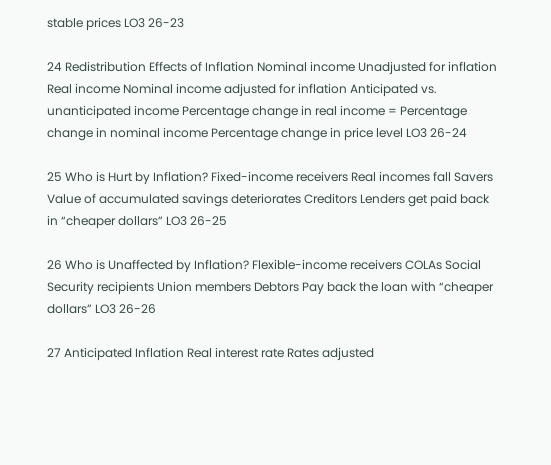stable prices LO3 26-23

24 Redistribution Effects of Inflation Nominal income Unadjusted for inflation Real income Nominal income adjusted for inflation Anticipated vs. unanticipated income Percentage change in real income = Percentage change in nominal income Percentage change in price level LO3 26-24

25 Who is Hurt by Inflation? Fixed-income receivers Real incomes fall Savers Value of accumulated savings deteriorates Creditors Lenders get paid back in “cheaper dollars” LO3 26-25

26 Who is Unaffected by Inflation? Flexible-income receivers COLAs Social Security recipients Union members Debtors Pay back the loan with “cheaper dollars” LO3 26-26

27 Anticipated Inflation Real interest rate Rates adjusted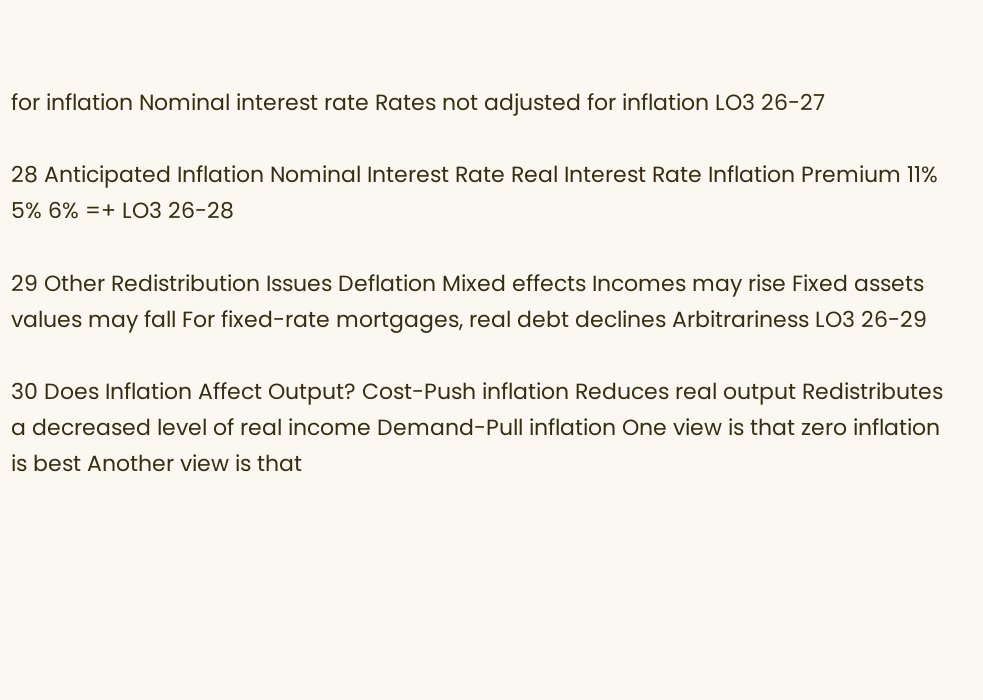for inflation Nominal interest rate Rates not adjusted for inflation LO3 26-27

28 Anticipated Inflation Nominal Interest Rate Real Interest Rate Inflation Premium 11% 5% 6% =+ LO3 26-28

29 Other Redistribution Issues Deflation Mixed effects Incomes may rise Fixed assets values may fall For fixed-rate mortgages, real debt declines Arbitrariness LO3 26-29

30 Does Inflation Affect Output? Cost-Push inflation Reduces real output Redistributes a decreased level of real income Demand-Pull inflation One view is that zero inflation is best Another view is that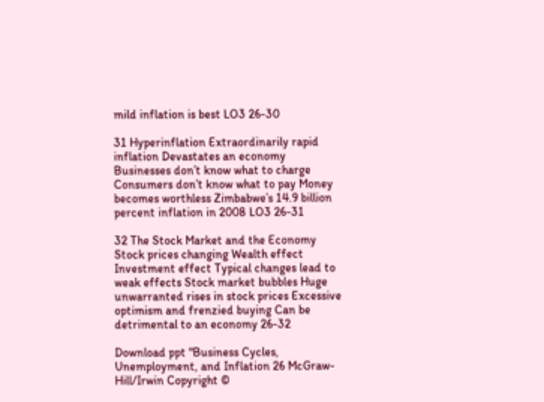mild inflation is best LO3 26-30

31 Hyperinflation Extraordinarily rapid inflation Devastates an economy Businesses don’t know what to charge Consumers don’t know what to pay Money becomes worthless Zimbabwe’s 14.9 billion percent inflation in 2008 LO3 26-31

32 The Stock Market and the Economy Stock prices changing Wealth effect Investment effect Typical changes lead to weak effects Stock market bubbles Huge unwarranted rises in stock prices Excessive optimism and frenzied buying Can be detrimental to an economy 26-32

Download ppt "Business Cycles, Unemployment, and Inflation 26 McGraw-Hill/Irwin Copyright ©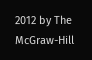2012 by The McGraw-Hill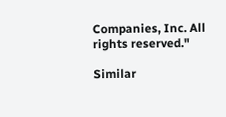Companies, Inc. All rights reserved."

Similar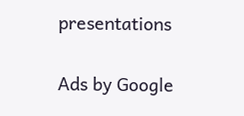presentations

Ads by Google